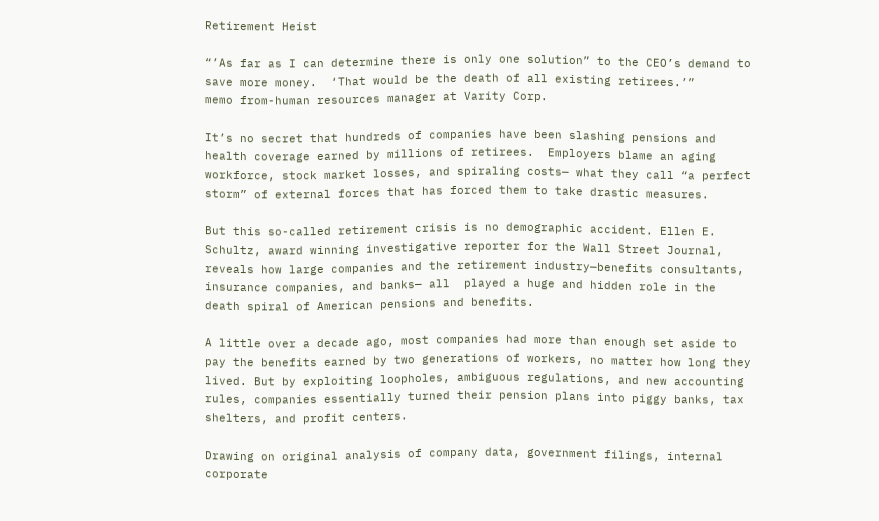Retirement Heist

“’As far as I can determine there is only one solution” to the CEO’s demand to save more money.  ‘That would be the death of all existing retirees.’”
memo from-human resources manager at Varity Corp.

It’s no secret that hundreds of companies have been slashing pensions and health coverage earned by millions of retirees.  Employers blame an aging workforce, stock market losses, and spiraling costs— what they call “a perfect storm” of external forces that has forced them to take drastic measures.

But this so-called retirement crisis is no demographic accident. Ellen E. Schultz, award winning investigative reporter for the Wall Street Journal, reveals how large companies and the retirement industry—benefits consultants, insurance companies, and banks— all  played a huge and hidden role in the death spiral of American pensions and benefits.

A little over a decade ago, most companies had more than enough set aside to pay the benefits earned by two generations of workers, no matter how long they lived. But by exploiting loopholes, ambiguous regulations, and new accounting rules, companies essentially turned their pension plans into piggy banks, tax shelters, and profit centers.

Drawing on original analysis of company data, government filings, internal corporate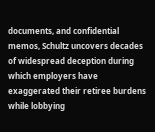documents, and confidential memos, Schultz uncovers decades of widespread deception during which employers have exaggerated their retiree burdens while lobbying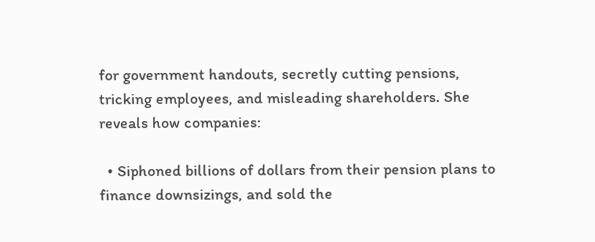for government handouts, secretly cutting pensions, tricking employees, and misleading shareholders. She reveals how companies:

  • Siphoned billions of dollars from their pension plans to finance downsizings, and sold the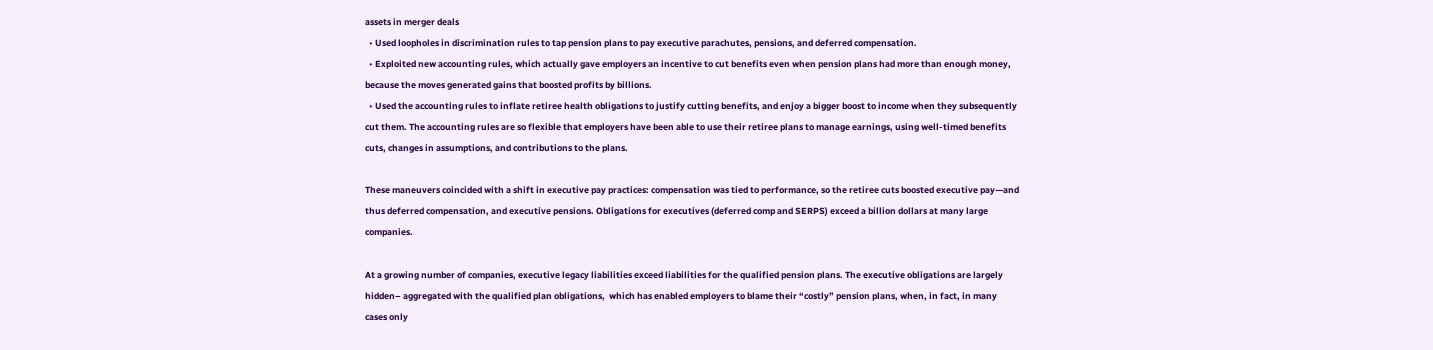assets in merger deals
  • Used loopholes in discrimination rules to tap pension plans to pay executive parachutes, pensions, and deferred compensation.
  • Exploited new accounting rules, which actually gave employers an incentive to cut benefits even when pension plans had more than enough money, because the moves generated gains that boosted profits by billions.
  • Used the accounting rules to inflate retiree health obligations to justify cutting benefits, and enjoy a bigger boost to income when they subsequently cut them. The accounting rules are so flexible that employers have been able to use their retiree plans to manage earnings, using well-timed benefits cuts, changes in assumptions, and contributions to the plans.

These maneuvers coincided with a shift in executive pay practices: compensation was tied to performance, so the retiree cuts boosted executive pay—and thus deferred compensation, and executive pensions. Obligations for executives (deferred comp and SERPS) exceed a billion dollars at many large companies.

At a growing number of companies, executive legacy liabilities exceed liabilities for the qualified pension plans. The executive obligations are largely hidden– aggregated with the qualified plan obligations,  which has enabled employers to blame their “costly” pension plans, when, in fact, in many cases only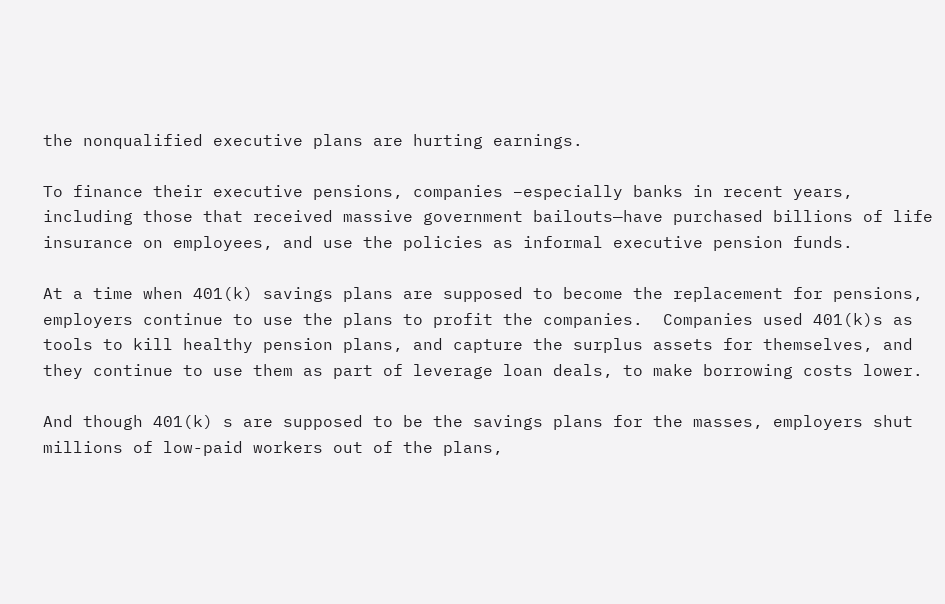the nonqualified executive plans are hurting earnings.

To finance their executive pensions, companies –especially banks in recent years, including those that received massive government bailouts—have purchased billions of life insurance on employees, and use the policies as informal executive pension funds.

At a time when 401(k) savings plans are supposed to become the replacement for pensions, employers continue to use the plans to profit the companies.  Companies used 401(k)s as tools to kill healthy pension plans, and capture the surplus assets for themselves, and they continue to use them as part of leverage loan deals, to make borrowing costs lower.

And though 401(k) s are supposed to be the savings plans for the masses, employers shut millions of low-paid workers out of the plans,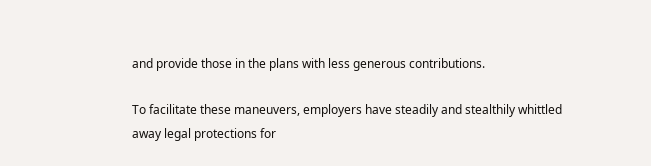and provide those in the plans with less generous contributions.

To facilitate these maneuvers, employers have steadily and stealthily whittled away legal protections for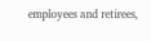employees and retirees,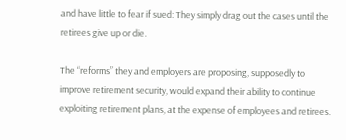and have little to fear if sued: They simply drag out the cases until the retirees give up or die.

The “reforms” they and employers are proposing, supposedly to improve retirement security, would expand their ability to continue exploiting retirement plans, at the expense of employees and retirees.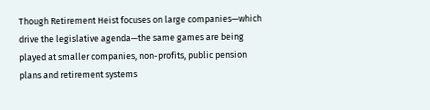Though Retirement Heist focuses on large companies—which drive the legislative agenda—the same games are being played at smaller companies, non-profits, public pension plans and retirement systems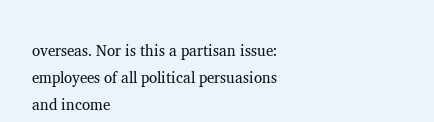overseas. Nor is this a partisan issue: employees of all political persuasions and income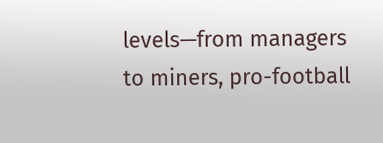levels—from managers to miners, pro-football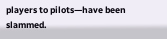players to pilots—have been slammed.